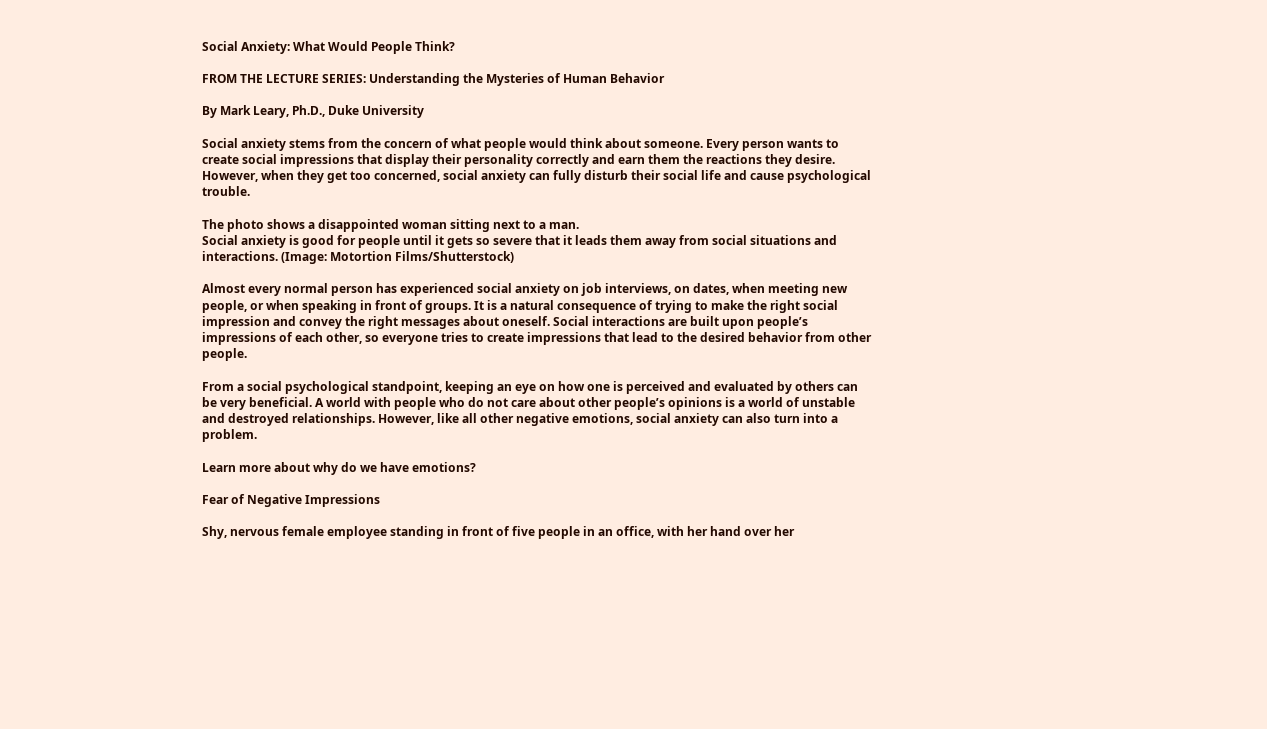Social Anxiety: What Would People Think?

FROM THE LECTURE SERIES: Understanding the Mysteries of Human Behavior

By Mark Leary, Ph.D., Duke University

Social anxiety stems from the concern of what people would think about someone. Every person wants to create social impressions that display their personality correctly and earn them the reactions they desire. However, when they get too concerned, social anxiety can fully disturb their social life and cause psychological trouble.

The photo shows a disappointed woman sitting next to a man.
Social anxiety is good for people until it gets so severe that it leads them away from social situations and interactions. (Image: Motortion Films/Shutterstock)

Almost every normal person has experienced social anxiety on job interviews, on dates, when meeting new people, or when speaking in front of groups. It is a natural consequence of trying to make the right social impression and convey the right messages about oneself. Social interactions are built upon people’s impressions of each other, so everyone tries to create impressions that lead to the desired behavior from other people.

From a social psychological standpoint, keeping an eye on how one is perceived and evaluated by others can be very beneficial. A world with people who do not care about other people’s opinions is a world of unstable and destroyed relationships. However, like all other negative emotions, social anxiety can also turn into a problem.

Learn more about why do we have emotions?

Fear of Negative Impressions

Shy, nervous female employee standing in front of five people in an office, with her hand over her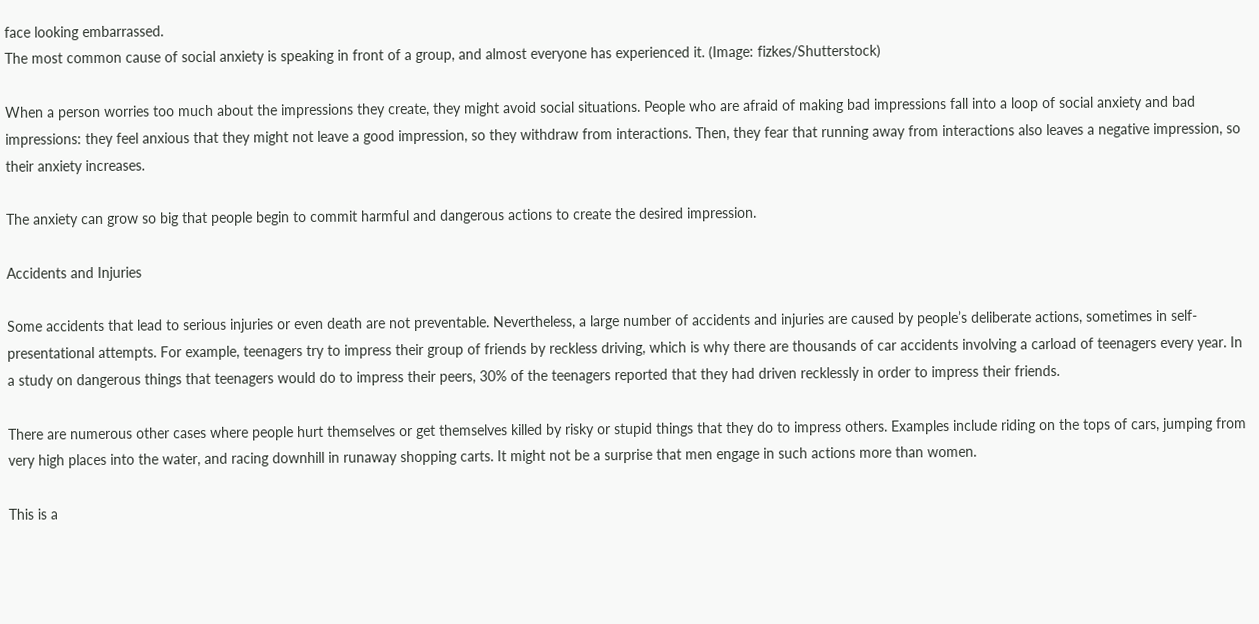face looking embarrassed.
The most common cause of social anxiety is speaking in front of a group, and almost everyone has experienced it. (Image: fizkes/Shutterstock)

When a person worries too much about the impressions they create, they might avoid social situations. People who are afraid of making bad impressions fall into a loop of social anxiety and bad impressions: they feel anxious that they might not leave a good impression, so they withdraw from interactions. Then, they fear that running away from interactions also leaves a negative impression, so their anxiety increases.

The anxiety can grow so big that people begin to commit harmful and dangerous actions to create the desired impression.

Accidents and Injuries

Some accidents that lead to serious injuries or even death are not preventable. Nevertheless, a large number of accidents and injuries are caused by people’s deliberate actions, sometimes in self-presentational attempts. For example, teenagers try to impress their group of friends by reckless driving, which is why there are thousands of car accidents involving a carload of teenagers every year. In a study on dangerous things that teenagers would do to impress their peers, 30% of the teenagers reported that they had driven recklessly in order to impress their friends.

There are numerous other cases where people hurt themselves or get themselves killed by risky or stupid things that they do to impress others. Examples include riding on the tops of cars, jumping from very high places into the water, and racing downhill in runaway shopping carts. It might not be a surprise that men engage in such actions more than women.

This is a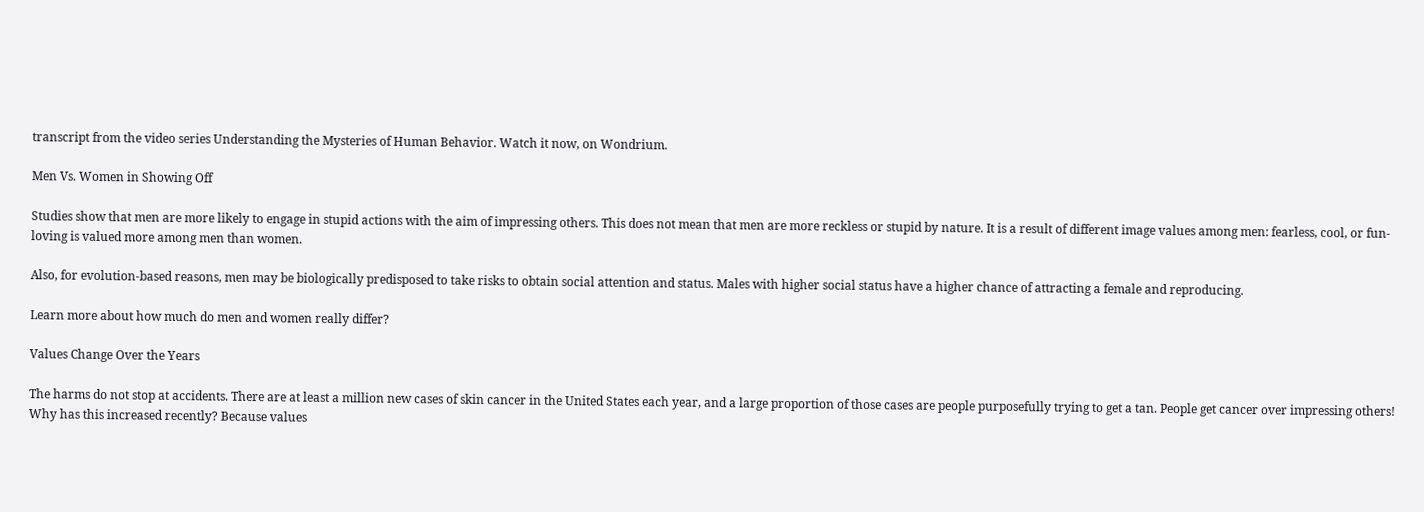transcript from the video series Understanding the Mysteries of Human Behavior. Watch it now, on Wondrium.

Men Vs. Women in Showing Off

Studies show that men are more likely to engage in stupid actions with the aim of impressing others. This does not mean that men are more reckless or stupid by nature. It is a result of different image values among men: fearless, cool, or fun-loving is valued more among men than women.

Also, for evolution-based reasons, men may be biologically predisposed to take risks to obtain social attention and status. Males with higher social status have a higher chance of attracting a female and reproducing.

Learn more about how much do men and women really differ?

Values Change Over the Years

The harms do not stop at accidents. There are at least a million new cases of skin cancer in the United States each year, and a large proportion of those cases are people purposefully trying to get a tan. People get cancer over impressing others! Why has this increased recently? Because values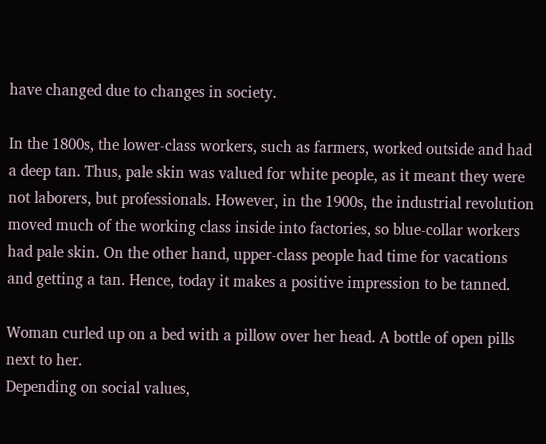have changed due to changes in society.

In the 1800s, the lower-class workers, such as farmers, worked outside and had a deep tan. Thus, pale skin was valued for white people, as it meant they were not laborers, but professionals. However, in the 1900s, the industrial revolution moved much of the working class inside into factories, so blue-collar workers had pale skin. On the other hand, upper-class people had time for vacations and getting a tan. Hence, today it makes a positive impression to be tanned.

Woman curled up on a bed with a pillow over her head. A bottle of open pills next to her.
Depending on social values,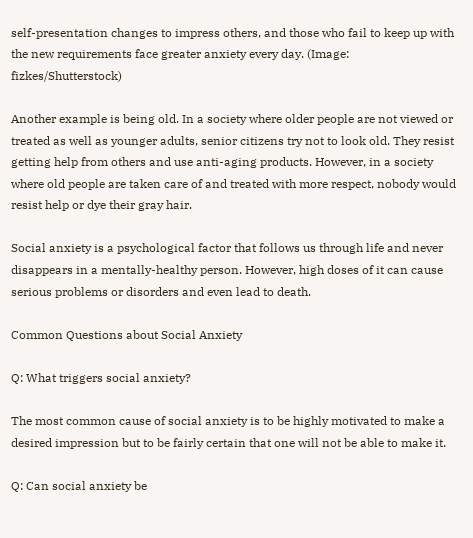self-presentation changes to impress others, and those who fail to keep up with the new requirements face greater anxiety every day. (Image: fizkes/Shutterstock)

Another example is being old. In a society where older people are not viewed or treated as well as younger adults, senior citizens try not to look old. They resist getting help from others and use anti-aging products. However, in a society where old people are taken care of and treated with more respect, nobody would resist help or dye their gray hair.

Social anxiety is a psychological factor that follows us through life and never disappears in a mentally-healthy person. However, high doses of it can cause serious problems or disorders and even lead to death.

Common Questions about Social Anxiety

Q: What triggers social anxiety?

The most common cause of social anxiety is to be highly motivated to make a desired impression but to be fairly certain that one will not be able to make it.

Q: Can social anxiety be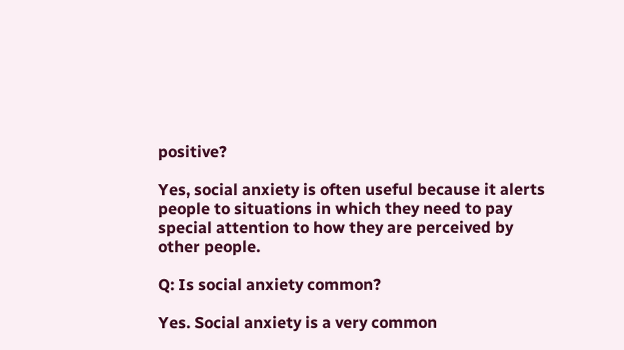positive?

Yes, social anxiety is often useful because it alerts people to situations in which they need to pay special attention to how they are perceived by other people.

Q: Is social anxiety common?

Yes. Social anxiety is a very common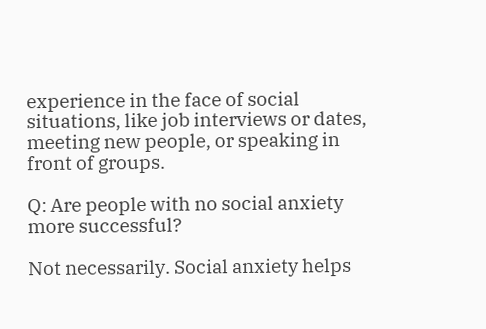experience in the face of social situations, like job interviews or dates, meeting new people, or speaking in front of groups.

Q: Are people with no social anxiety more successful?

Not necessarily. Social anxiety helps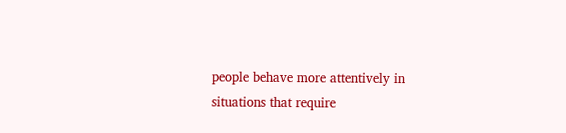people behave more attentively in situations that require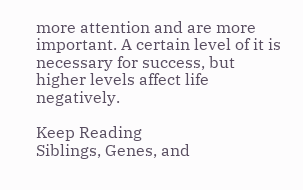more attention and are more important. A certain level of it is necessary for success, but higher levels affect life negatively.

Keep Reading
Siblings, Genes, and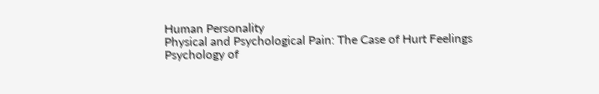Human Personality
Physical and Psychological Pain: The Case of Hurt Feelings
Psychology of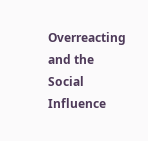Overreacting and the Social Influence